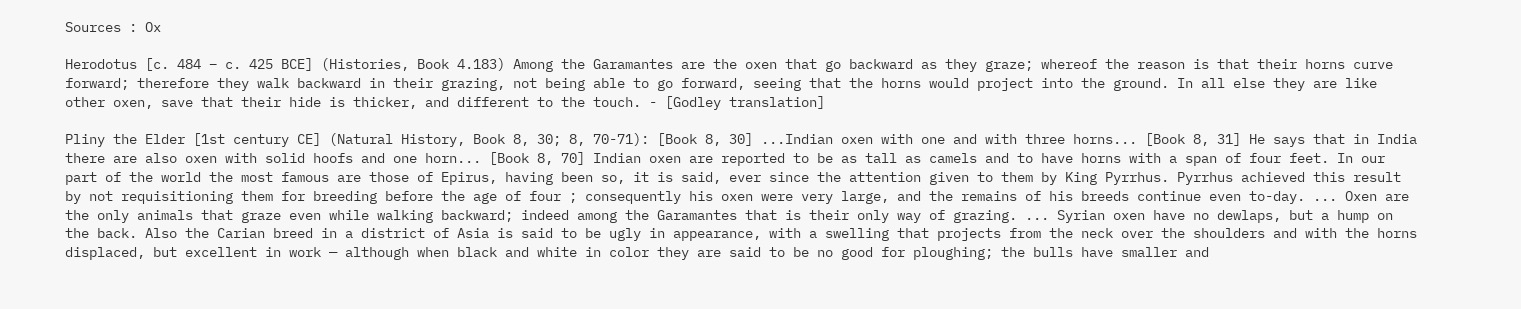Sources : Ox

Herodotus [c. 484 – c. 425 BCE] (Histories, Book 4.183) Among the Garamantes are the oxen that go backward as they graze; whereof the reason is that their horns curve forward; therefore they walk backward in their grazing, not being able to go forward, seeing that the horns would project into the ground. In all else they are like other oxen, save that their hide is thicker, and different to the touch. - [Godley translation]

Pliny the Elder [1st century CE] (Natural History, Book 8, 30; 8, 70-71): [Book 8, 30] ...Indian oxen with one and with three horns... [Book 8, 31] He says that in India there are also oxen with solid hoofs and one horn... [Book 8, 70] Indian oxen are reported to be as tall as camels and to have horns with a span of four feet. In our part of the world the most famous are those of Epirus, having been so, it is said, ever since the attention given to them by King Pyrrhus. Pyrrhus achieved this result by not requisitioning them for breeding before the age of four ; consequently his oxen were very large, and the remains of his breeds continue even to-day. ... Oxen are the only animals that graze even while walking backward; indeed among the Garamantes that is their only way of grazing. ... Syrian oxen have no dewlaps, but a hump on the back. Also the Carian breed in a district of Asia is said to be ugly in appearance, with a swelling that projects from the neck over the shoulders and with the horns displaced, but excellent in work — although when black and white in color they are said to be no good for ploughing; the bulls have smaller and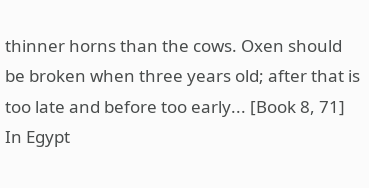thinner horns than the cows. Oxen should be broken when three years old; after that is too late and before too early... [Book 8, 71] In Egypt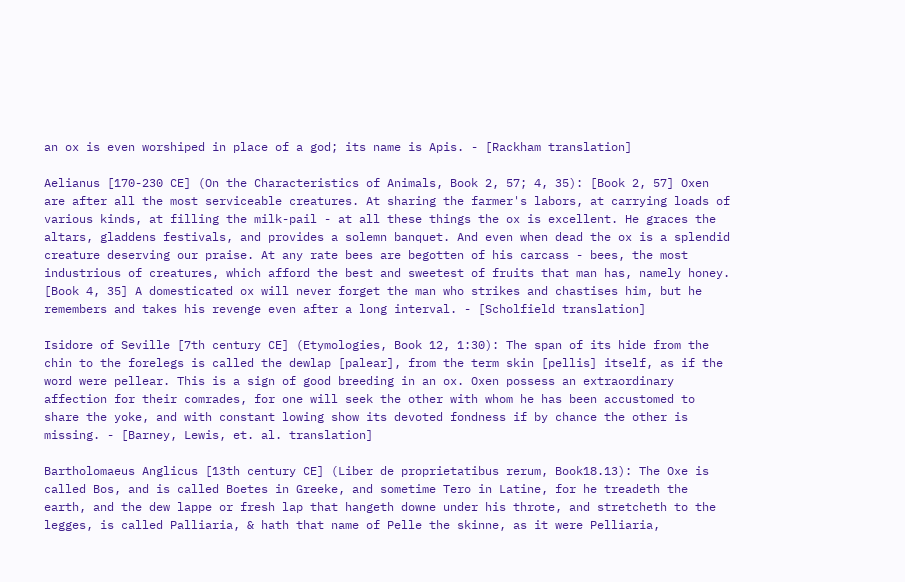an ox is even worshiped in place of a god; its name is Apis. - [Rackham translation]

Aelianus [170-230 CE] (On the Characteristics of Animals, Book 2, 57; 4, 35): [Book 2, 57] Oxen are after all the most serviceable creatures. At sharing the farmer's labors, at carrying loads of various kinds, at filling the milk-pail - at all these things the ox is excellent. He graces the altars, gladdens festivals, and provides a solemn banquet. And even when dead the ox is a splendid creature deserving our praise. At any rate bees are begotten of his carcass - bees, the most industrious of creatures, which afford the best and sweetest of fruits that man has, namely honey. [Book 4, 35] A domesticated ox will never forget the man who strikes and chastises him, but he remembers and takes his revenge even after a long interval. - [Scholfield translation]

Isidore of Seville [7th century CE] (Etymologies, Book 12, 1:30): The span of its hide from the chin to the forelegs is called the dewlap [palear], from the term skin [pellis] itself, as if the word were pellear. This is a sign of good breeding in an ox. Oxen possess an extraordinary affection for their comrades, for one will seek the other with whom he has been accustomed to share the yoke, and with constant lowing show its devoted fondness if by chance the other is missing. - [Barney, Lewis, et. al. translation]

Bartholomaeus Anglicus [13th century CE] (Liber de proprietatibus rerum, Book18.13): The Oxe is called Bos, and is called Boetes in Greeke, and sometime Tero in Latine, for he treadeth the earth, and the dew lappe or fresh lap that hangeth downe under his throte, and stretcheth to the legges, is called Palliaria, & hath that name of Pelle the skinne, as it were Pelliaria,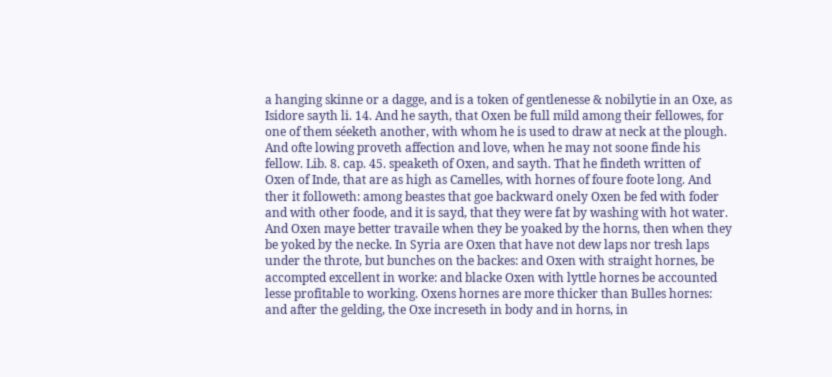a hanging skinne or a dagge, and is a token of gentlenesse & nobilytie in an Oxe, as Isidore sayth li. 14. And he sayth, that Oxen be full mild among their fellowes, for one of them séeketh another, with whom he is used to draw at neck at the plough. And ofte lowing proveth affection and love, when he may not soone finde his fellow. Lib. 8. cap. 45. speaketh of Oxen, and sayth. That he findeth written of Oxen of Inde, that are as high as Camelles, with hornes of foure foote long. And ther it followeth: among beastes that goe backward onely Oxen be fed with foder and with other foode, and it is sayd, that they were fat by washing with hot water. And Oxen maye better travaile when they be yoaked by the horns, then when they be yoked by the necke. In Syria are Oxen that have not dew laps nor tresh laps under the throte, but bunches on the backes: and Oxen with straight hornes, be accompted excellent in worke: and blacke Oxen with lyttle hornes be accounted lesse profitable to working. Oxens hornes are more thicker than Bulles hornes: and after the gelding, the Oxe increseth in body and in horns, in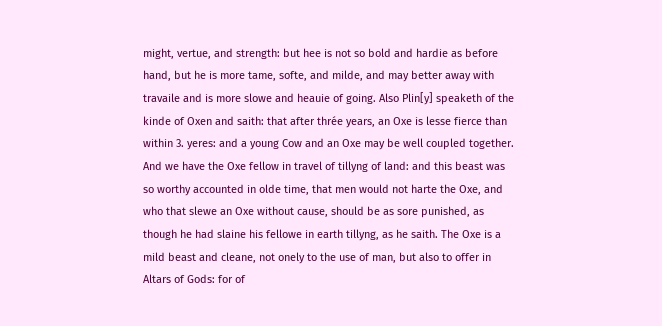might, vertue, and strength: but hee is not so bold and hardie as before hand, but he is more tame, softe, and milde, and may better away with travaile and is more slowe and heauie of going. Also Plin[y] speaketh of the kinde of Oxen and saith: that after thrée years, an Oxe is lesse fierce than within 3. yeres: and a young Cow and an Oxe may be well coupled together. And we have the Oxe fellow in travel of tillyng of land: and this beast was so worthy accounted in olde time, that men would not harte the Oxe, and who that slewe an Oxe without cause, should be as sore punished, as though he had slaine his fellowe in earth tillyng, as he saith. The Oxe is a mild beast and cleane, not onely to the use of man, but also to offer in Altars of Gods: for of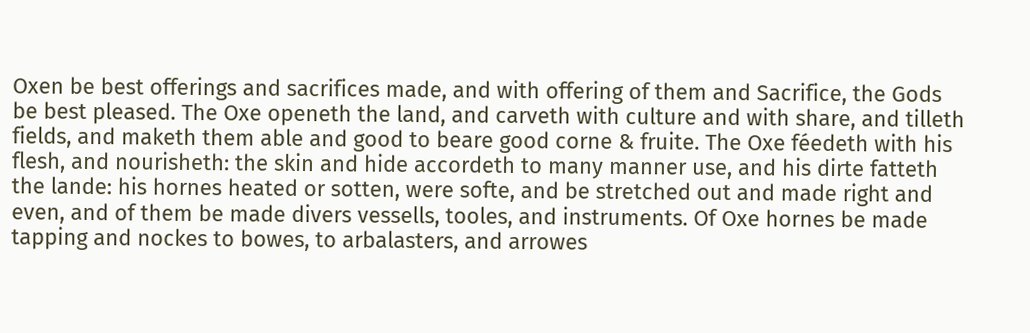Oxen be best offerings and sacrifices made, and with offering of them and Sacrifice, the Gods be best pleased. The Oxe openeth the land, and carveth with culture and with share, and tilleth fields, and maketh them able and good to beare good corne & fruite. The Oxe féedeth with his flesh, and nourisheth: the skin and hide accordeth to many manner use, and his dirte fatteth the lande: his hornes heated or sotten, were softe, and be stretched out and made right and even, and of them be made divers vessells, tooles, and instruments. Of Oxe hornes be made tapping and nockes to bowes, to arbalasters, and arrowes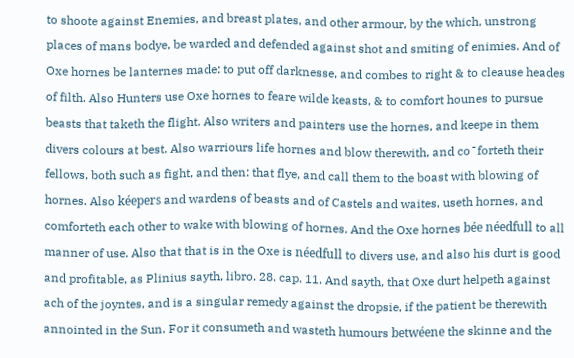to shoote against Enemies, and breast plates, and other armour, by the which, unstrong places of mans bodye, be warded and defended against shot and smiting of enimies. And of Oxe hornes be lanternes made: to put off darknesse, and combes to right & to cleause heades of filth. Also Hunters use Oxe hornes to feare wilde keasts, & to comfort hounes to pursue beasts that taketh the flight. Also writers and painters use the hornes, and keepe in them divers colours at best. Also warriours life hornes and blow therewith, and co¯forteth their fellows, both such as fight, and then: that flye, and call them to the boast with blowing of hornes. Also kéepers and wardens of beasts and of Castels and waites, useth hornes, and comforteth each other to wake with blowing of hornes. And the Oxe hornes bée néedfull to all manner of use. Also that that is in the Oxe is néedfull to divers use, and also his durt is good and profitable, as Plinius sayth, libro. 28. cap. 11. And sayth, that Oxe durt helpeth against ach of the joyntes, and is a singular remedy against the dropsie, if the patient be therewith annointed in the Sun. For it consumeth and wasteth humours betwéene the skinne and the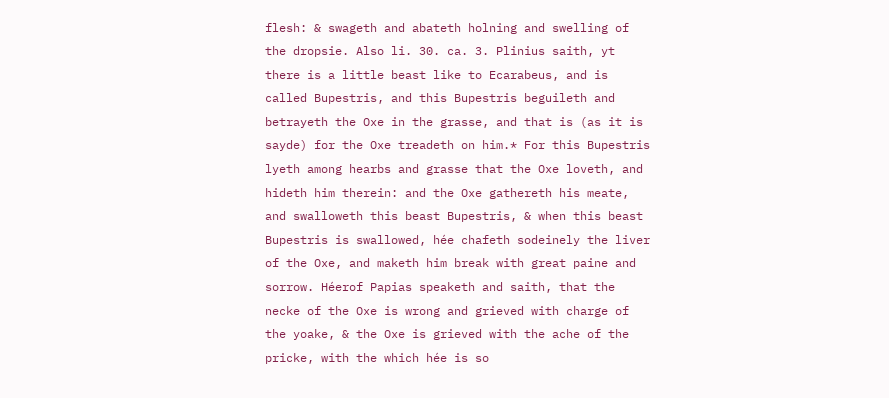flesh: & swageth and abateth holning and swelling of the dropsie. Also li. 30. ca. 3. Plinius saith, yt there is a little beast like to Ecarabeus, and is called Bupestris, and this Bupestris beguileth and betrayeth the Oxe in the grasse, and that is (as it is sayde) for the Oxe treadeth on him.* For this Bupestris lyeth among hearbs and grasse that the Oxe loveth, and hideth him therein: and the Oxe gathereth his meate, and swalloweth this beast Bupestris, & when this beast Bupestris is swallowed, hée chafeth sodeinely the liver of the Oxe, and maketh him break with great paine and sorrow. Héerof Papias speaketh and saith, that the necke of the Oxe is wrong and grieved with charge of the yoake, & the Oxe is grieved with the ache of the pricke, with the which hée is so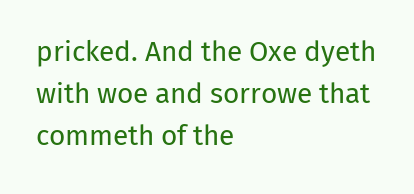pricked. And the Oxe dyeth with woe and sorrowe that commeth of the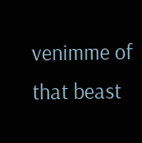venimme of that beast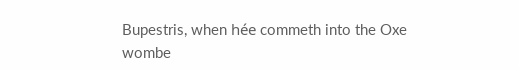Bupestris, when hée commeth into the Oxe wombe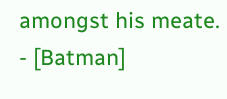amongst his meate. - [Batman]